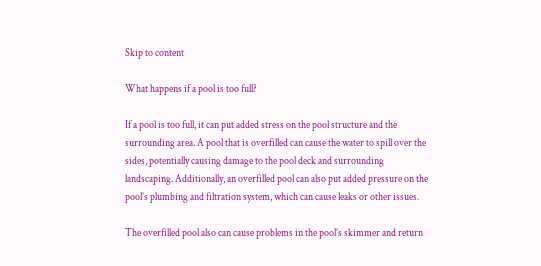Skip to content

What happens if a pool is too full?

If a pool is too full, it can put added stress on the pool structure and the surrounding area. A pool that is overfilled can cause the water to spill over the sides, potentially causing damage to the pool deck and surrounding landscaping. Additionally, an overfilled pool can also put added pressure on the pool’s plumbing and filtration system, which can cause leaks or other issues.

The overfilled pool also can cause problems in the pool’s skimmer and return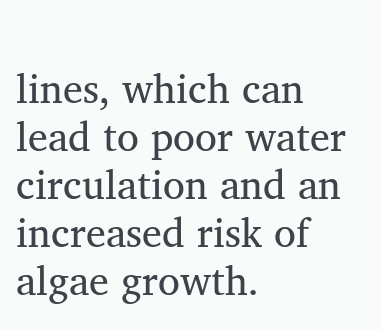lines, which can lead to poor water circulation and an increased risk of algae growth.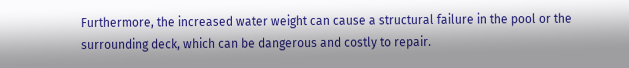Furthermore, the increased water weight can cause a structural failure in the pool or the surrounding deck, which can be dangerous and costly to repair.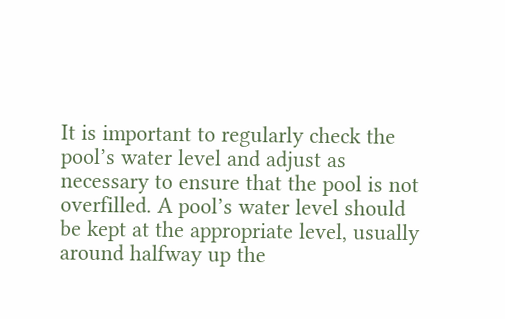It is important to regularly check the pool’s water level and adjust as necessary to ensure that the pool is not overfilled. A pool’s water level should be kept at the appropriate level, usually around halfway up the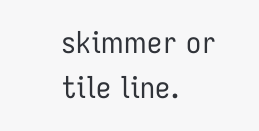skimmer or tile line.